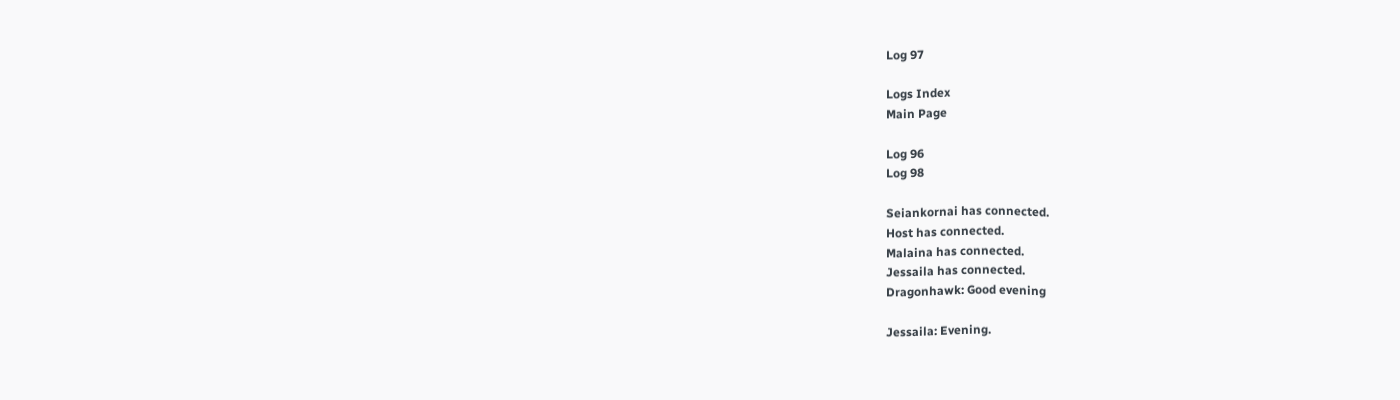Log 97

Logs Index
Main Page

Log 96
Log 98

Seiankornai has connected.
Host has connected.
Malaina has connected.
Jessaila has connected.
Dragonhawk: Good evening

Jessaila: Evening.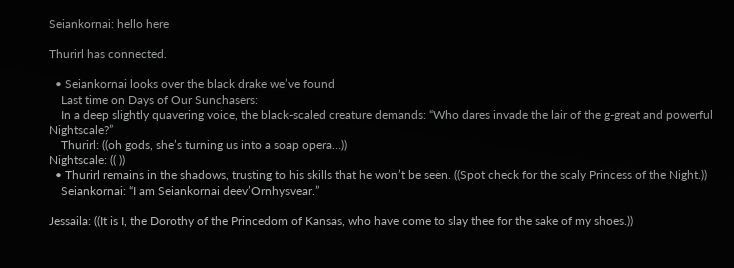Seiankornai: hello here

Thurirl has connected.

  • Seiankornai looks over the black drake we’ve found
    Last time on Days of Our Sunchasers:
    In a deep slightly quavering voice, the black-scaled creature demands: “Who dares invade the lair of the g-great and powerful Nightscale?”
    Thurirl: ((oh gods, she’s turning us into a soap opera…))
Nightscale: (( ))
  • Thurirl remains in the shadows, trusting to his skills that he won’t be seen. ((Spot check for the scaly Princess of the Night.))
    Seiankornai: “I am Seiankornai deev’Ornhysvear.”

Jessaila: ((It is I, the Dorothy of the Princedom of Kansas, who have come to slay thee for the sake of my shoes.))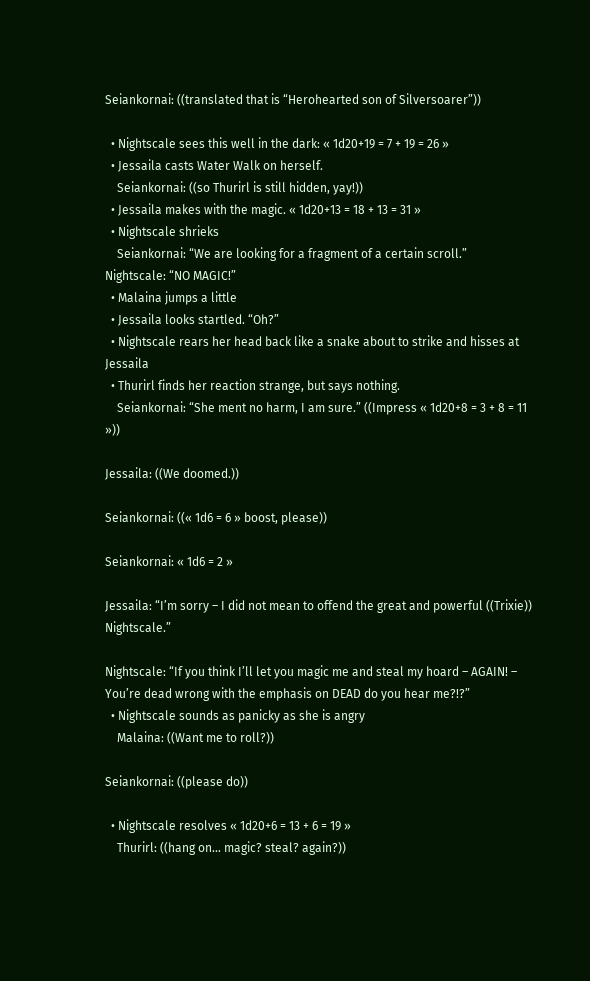Seiankornai: ((translated that is “Herohearted son of Silversoarer”))

  • Nightscale sees this well in the dark: « 1d20+19 = 7 + 19 = 26 »
  • Jessaila casts Water Walk on herself.
    Seiankornai: ((so Thurirl is still hidden, yay!))
  • Jessaila makes with the magic. « 1d20+13 = 18 + 13 = 31 »
  • Nightscale shrieks
    Seiankornai: “We are looking for a fragment of a certain scroll.”
Nightscale: “NO MAGIC!”
  • Malaina jumps a little
  • Jessaila looks startled. “Oh?”
  • Nightscale rears her head back like a snake about to strike and hisses at Jessaila
  • Thurirl finds her reaction strange, but says nothing.
    Seiankornai: “She ment no harm, I am sure.” ((Impress « 1d20+8 = 3 + 8 = 11 »))

Jessaila: ((We doomed.))

Seiankornai: ((« 1d6 = 6 » boost, please))

Seiankornai: « 1d6 = 2 »

Jessaila: “I’m sorry – I did not mean to offend the great and powerful ((Trixie)) Nightscale.”

Nightscale: “If you think I’ll let you magic me and steal my hoard – AGAIN! – You’re dead wrong with the emphasis on DEAD do you hear me?!?”
  • Nightscale sounds as panicky as she is angry
    Malaina: ((Want me to roll?))

Seiankornai: ((please do))

  • Nightscale resolves « 1d20+6 = 13 + 6 = 19 »
    Thurirl: ((hang on… magic? steal? again?))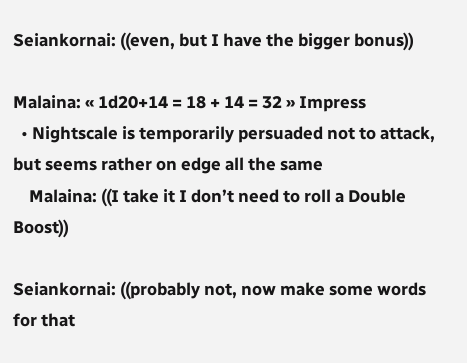Seiankornai: ((even, but I have the bigger bonus))

Malaina: « 1d20+14 = 18 + 14 = 32 » Impress
  • Nightscale is temporarily persuaded not to attack, but seems rather on edge all the same
    Malaina: ((I take it I don’t need to roll a Double Boost))

Seiankornai: ((probably not, now make some words for that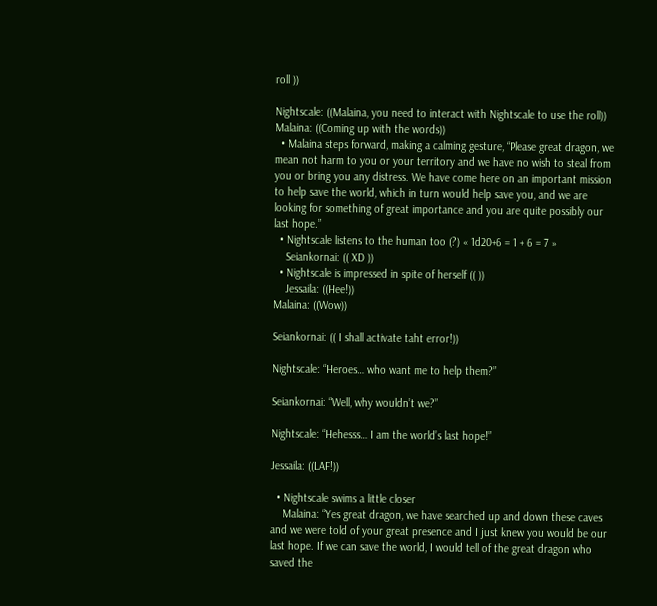roll ))

Nightscale: ((Malaina, you need to interact with Nightscale to use the roll)) Malaina: ((Coming up with the words))
  • Malaina steps forward, making a calming gesture, “Please great dragon, we mean not harm to you or your territory and we have no wish to steal from you or bring you any distress. We have come here on an important mission to help save the world, which in turn would help save you, and we are looking for something of great importance and you are quite possibly our last hope.”
  • Nightscale listens to the human too (?) « 1d20+6 = 1 + 6 = 7 »
    Seiankornai: (( XD ))
  • Nightscale is impressed in spite of herself (( ))
    Jessaila: ((Hee!))
Malaina: ((Wow))

Seiankornai: (( I shall activate taht error!))

Nightscale: “Heroes… who want me to help them?”

Seiankornai: “Well, why wouldn’t we?”

Nightscale: “Hehesss… I am the world’s last hope!”

Jessaila: ((LAF!))

  • Nightscale swims a little closer
    Malaina: “Yes great dragon, we have searched up and down these caves and we were told of your great presence and I just knew you would be our last hope. If we can save the world, I would tell of the great dragon who saved the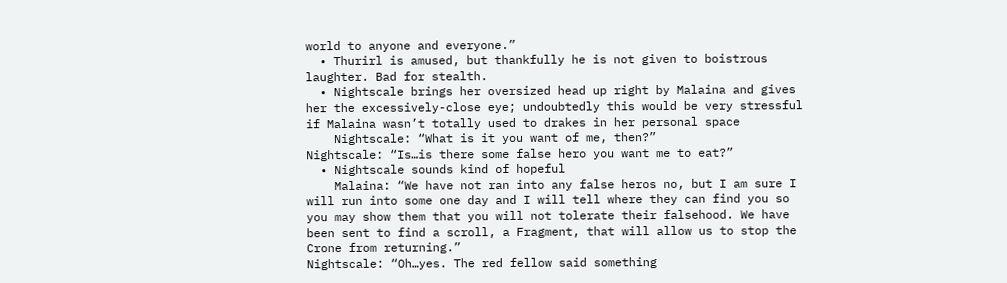world to anyone and everyone.”
  • Thurirl is amused, but thankfully he is not given to boistrous laughter. Bad for stealth.
  • Nightscale brings her oversized head up right by Malaina and gives her the excessively-close eye; undoubtedly this would be very stressful if Malaina wasn’t totally used to drakes in her personal space
    Nightscale: “What is it you want of me, then?”
Nightscale: “Is…is there some false hero you want me to eat?”
  • Nightscale sounds kind of hopeful
    Malaina: “We have not ran into any false heros no, but I am sure I will run into some one day and I will tell where they can find you so you may show them that you will not tolerate their falsehood. We have been sent to find a scroll, a Fragment, that will allow us to stop the Crone from returning.”
Nightscale: “Oh…yes. The red fellow said something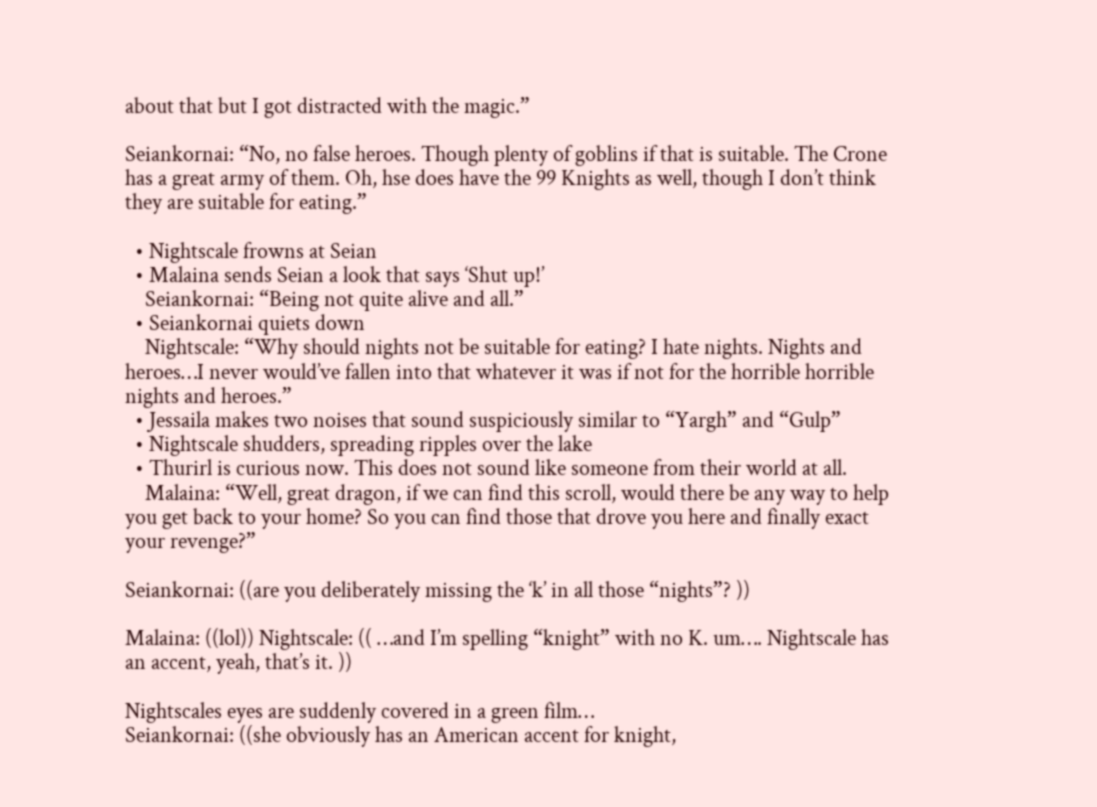about that but I got distracted with the magic.”

Seiankornai: “No, no false heroes. Though plenty of goblins if that is suitable. The Crone has a great army of them. Oh, hse does have the 99 Knights as well, though I don’t think they are suitable for eating.”

  • Nightscale frowns at Seian
  • Malaina sends Seian a look that says ‘Shut up!’
    Seiankornai: “Being not quite alive and all.”
  • Seiankornai quiets down
    Nightscale: “Why should nights not be suitable for eating? I hate nights. Nights and heroes…I never would’ve fallen into that whatever it was if not for the horrible horrible nights and heroes.”
  • Jessaila makes two noises that sound suspiciously similar to “Yargh” and “Gulp”
  • Nightscale shudders, spreading ripples over the lake
  • Thurirl is curious now. This does not sound like someone from their world at all.
    Malaina: “Well, great dragon, if we can find this scroll, would there be any way to help you get back to your home? So you can find those that drove you here and finally exact your revenge?”

Seiankornai: ((are you deliberately missing the ‘k’ in all those “nights”? ))

Malaina: ((lol)) Nightscale: (( …and I’m spelling “knight” with no K. um…. Nightscale has an accent, yeah, that’s it. ))

Nightscales eyes are suddenly covered in a green film…
Seiankornai: ((she obviously has an American accent for knight,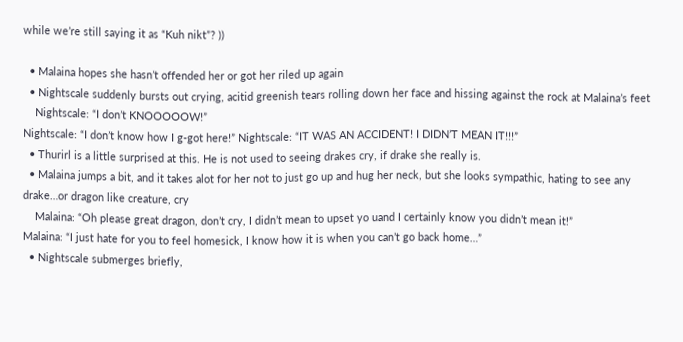while we’re still saying it as “Kuh nikt”? ))

  • Malaina hopes she hasn’t offended her or got her riled up again
  • Nightscale suddenly bursts out crying, acitid greenish tears rolling down her face and hissing against the rock at Malaina’s feet
    Nightscale: “I don’t KNOOOOOW!”
Nightscale: “I don’t know how I g-got here!” Nightscale: “IT WAS AN ACCIDENT! I DIDN’T MEAN IT!!!”
  • Thurirl is a little surprised at this. He is not used to seeing drakes cry, if drake she really is.
  • Malaina jumps a bit, and it takes alot for her not to just go up and hug her neck, but she looks sympathic, hating to see any drake…or dragon like creature, cry
    Malaina: “Oh please great dragon, don’t cry, I didn’t mean to upset yo uand I certainly know you didn’t mean it!”
Malaina: “I just hate for you to feel homesick, I know how it is when you can’t go back home…”
  • Nightscale submerges briefly,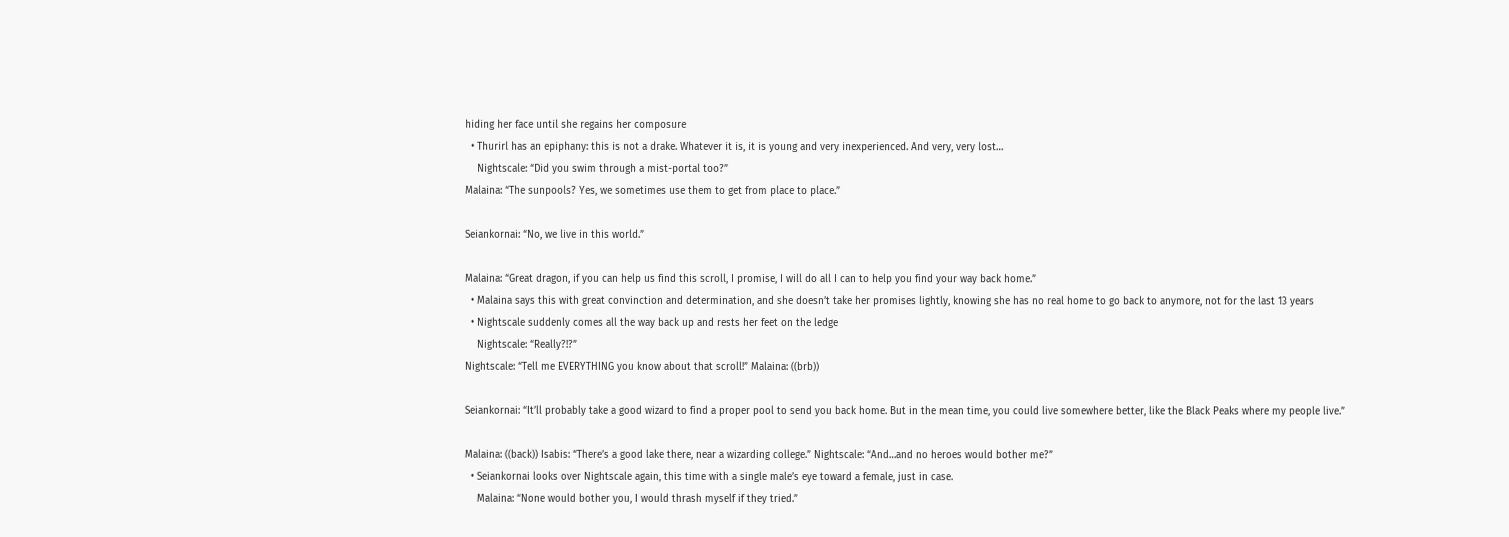hiding her face until she regains her composure
  • Thurirl has an epiphany: this is not a drake. Whatever it is, it is young and very inexperienced. And very, very lost…
    Nightscale: “Did you swim through a mist-portal too?”
Malaina: “The sunpools? Yes, we sometimes use them to get from place to place.”

Seiankornai: “No, we live in this world.”

Malaina: “Great dragon, if you can help us find this scroll, I promise, I will do all I can to help you find your way back home.”
  • Malaina says this with great convinction and determination, and she doesn’t take her promises lightly, knowing she has no real home to go back to anymore, not for the last 13 years
  • Nightscale suddenly comes all the way back up and rests her feet on the ledge
    Nightscale: “Really?!?”
Nightscale: “Tell me EVERYTHING you know about that scroll!” Malaina: ((brb))

Seiankornai: “It’ll probably take a good wizard to find a proper pool to send you back home. But in the mean time, you could live somewhere better, like the Black Peaks where my people live.”

Malaina: ((back)) Isabis: “There’s a good lake there, near a wizarding college.” Nightscale: “And…and no heroes would bother me?”
  • Seiankornai looks over Nightscale again, this time with a single male’s eye toward a female, just in case.
    Malaina: “None would bother you, I would thrash myself if they tried.”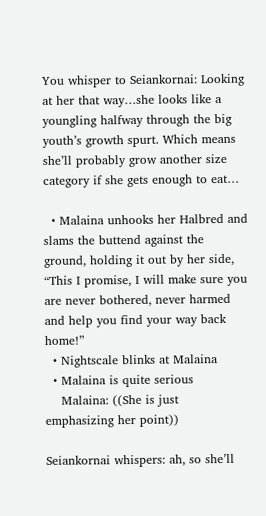You whisper to Seiankornai: Looking at her that way…she looks like a youngling halfway through the big youth’s growth spurt. Which means she’ll probably grow another size category if she gets enough to eat…

  • Malaina unhooks her Halbred and slams the buttend against the ground, holding it out by her side, “This I promise, I will make sure you are never bothered, never harmed and help you find your way back home!”
  • Nightscale blinks at Malaina
  • Malaina is quite serious
    Malaina: ((She is just emphasizing her point))

Seiankornai whispers: ah, so she’ll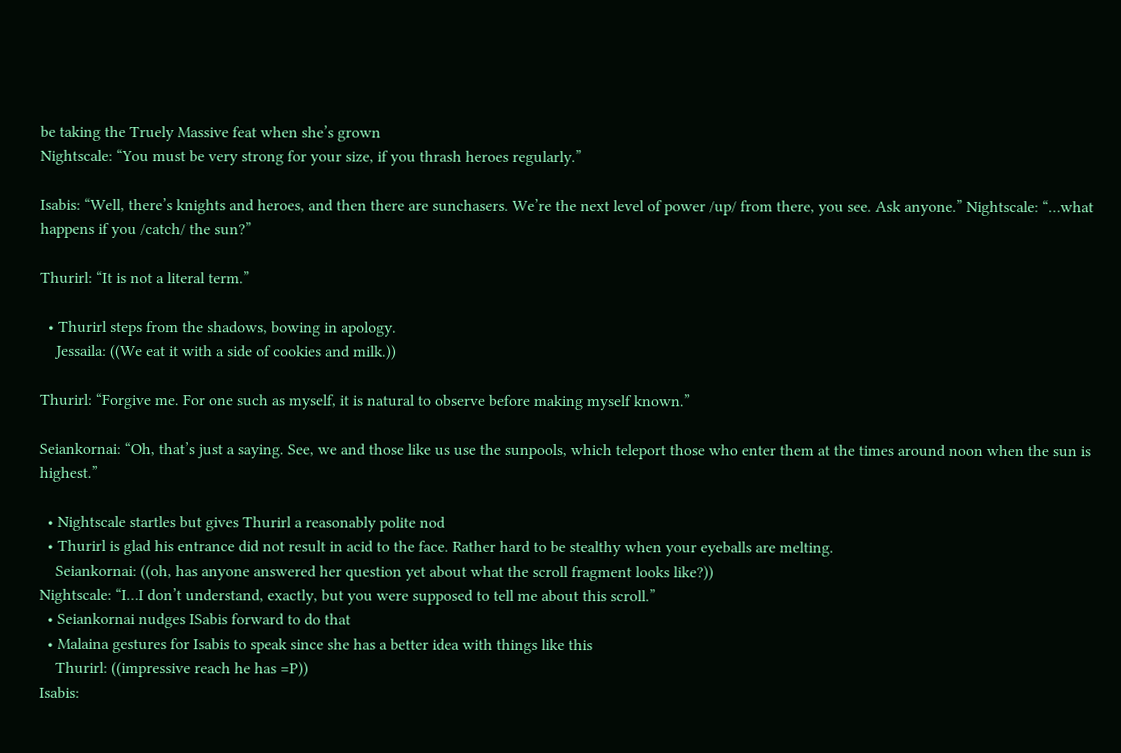be taking the Truely Massive feat when she’s grown
Nightscale: “You must be very strong for your size, if you thrash heroes regularly.”

Isabis: “Well, there’s knights and heroes, and then there are sunchasers. We’re the next level of power /up/ from there, you see. Ask anyone.” Nightscale: “…what happens if you /catch/ the sun?”

Thurirl: “It is not a literal term.”

  • Thurirl steps from the shadows, bowing in apology.
    Jessaila: ((We eat it with a side of cookies and milk.))

Thurirl: “Forgive me. For one such as myself, it is natural to observe before making myself known.”

Seiankornai: “Oh, that’s just a saying. See, we and those like us use the sunpools, which teleport those who enter them at the times around noon when the sun is highest.”

  • Nightscale startles but gives Thurirl a reasonably polite nod
  • Thurirl is glad his entrance did not result in acid to the face. Rather hard to be stealthy when your eyeballs are melting.
    Seiankornai: ((oh, has anyone answered her question yet about what the scroll fragment looks like?))
Nightscale: “I…I don’t understand, exactly, but you were supposed to tell me about this scroll.”
  • Seiankornai nudges ISabis forward to do that
  • Malaina gestures for Isabis to speak since she has a better idea with things like this
    Thurirl: ((impressive reach he has =P))
Isabis: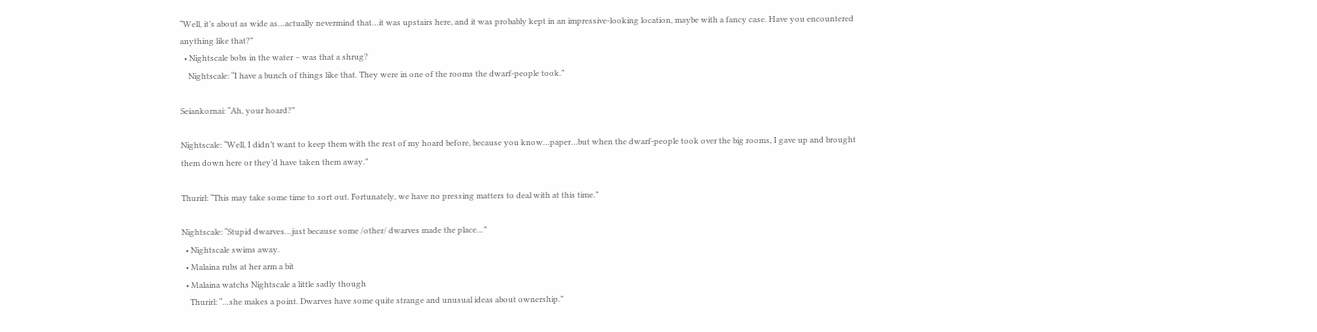“Well, it’s about as wide as…actually nevermind that…it was upstairs here, and it was probably kept in an impressive-looking location, maybe with a fancy case. Have you encountered anything like that?”
  • Nightscale bobs in the water – was that a shrug?
    Nightscale: “I have a bunch of things like that. They were in one of the rooms the dwarf-people took.”

Seiankornai: “Ah, your hoard?”

Nightscale: “Well, I didn’t want to keep them with the rest of my hoard before, because you know…paper…but when the dwarf-people took over the big rooms, I gave up and brought them down here or they’d have taken them away.”

Thurirl: “This may take some time to sort out. Fortunately, we have no pressing matters to deal with at this time.”

Nightscale: “Stupid dwarves…just because some /other/ dwarves made the place…”
  • Nightscale swims away.
  • Malaina rubs at her arm a bit
  • Malaina watchs Nightscale a little sadly though
    Thurirl: “…she makes a point. Dwarves have some quite strange and unusual ideas about ownership.”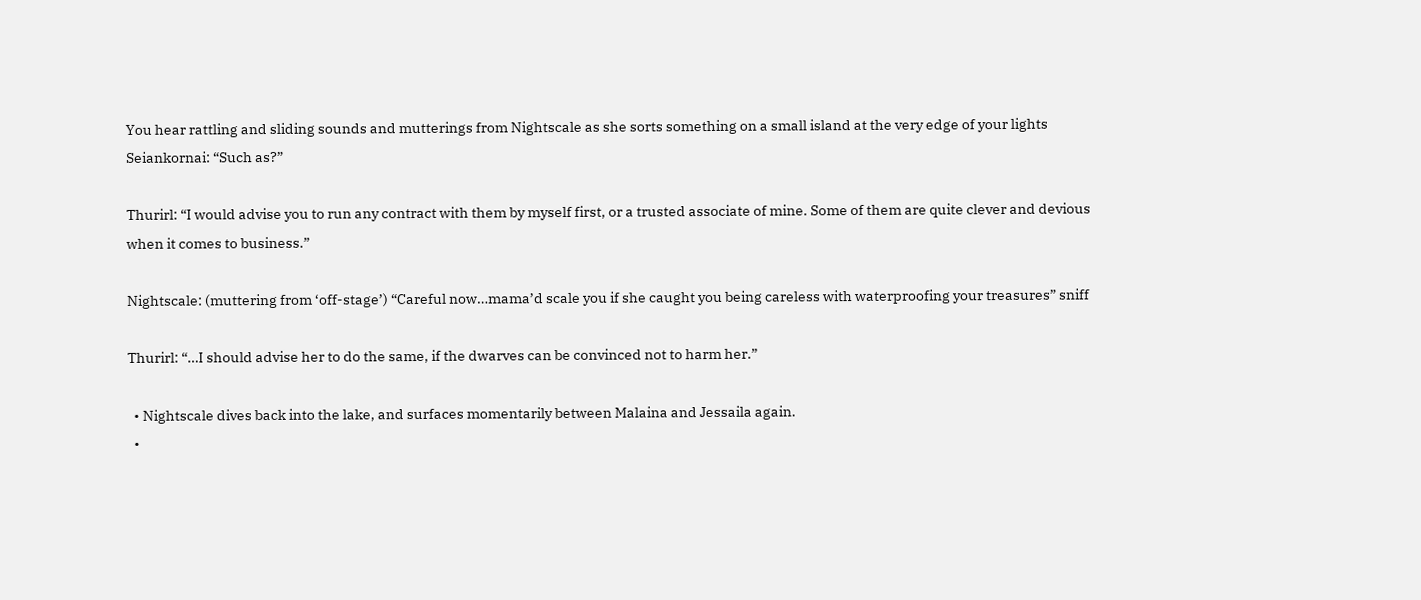You hear rattling and sliding sounds and mutterings from Nightscale as she sorts something on a small island at the very edge of your lights
Seiankornai: “Such as?”

Thurirl: “I would advise you to run any contract with them by myself first, or a trusted associate of mine. Some of them are quite clever and devious when it comes to business.”

Nightscale: (muttering from ‘off-stage’) “Careful now…mama’d scale you if she caught you being careless with waterproofing your treasures” sniff

Thurirl: “…I should advise her to do the same, if the dwarves can be convinced not to harm her.”

  • Nightscale dives back into the lake, and surfaces momentarily between Malaina and Jessaila again.
  •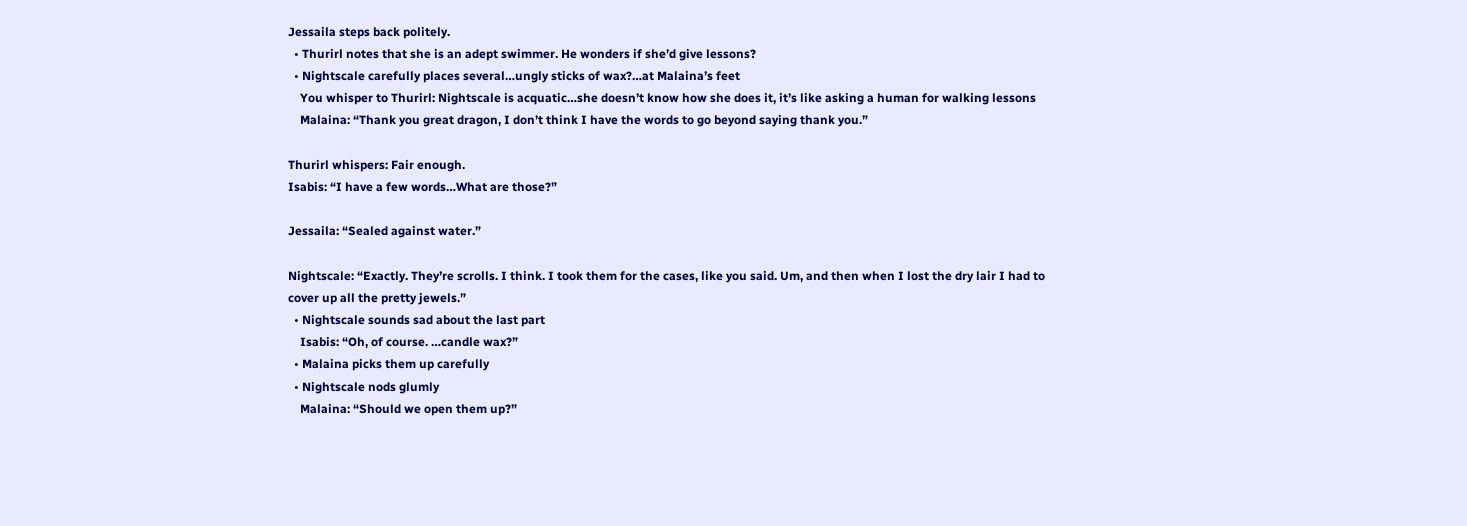Jessaila steps back politely.
  • Thurirl notes that she is an adept swimmer. He wonders if she’d give lessons?
  • Nightscale carefully places several…ungly sticks of wax?…at Malaina’s feet
    You whisper to Thurirl: Nightscale is acquatic…she doesn’t know how she does it, it’s like asking a human for walking lessons
    Malaina: “Thank you great dragon, I don’t think I have the words to go beyond saying thank you.”

Thurirl whispers: Fair enough.
Isabis: “I have a few words…What are those?”

Jessaila: “Sealed against water.”

Nightscale: “Exactly. They’re scrolls. I think. I took them for the cases, like you said. Um, and then when I lost the dry lair I had to cover up all the pretty jewels.”
  • Nightscale sounds sad about the last part
    Isabis: “Oh, of course. …candle wax?”
  • Malaina picks them up carefully
  • Nightscale nods glumly
    Malaina: “Should we open them up?”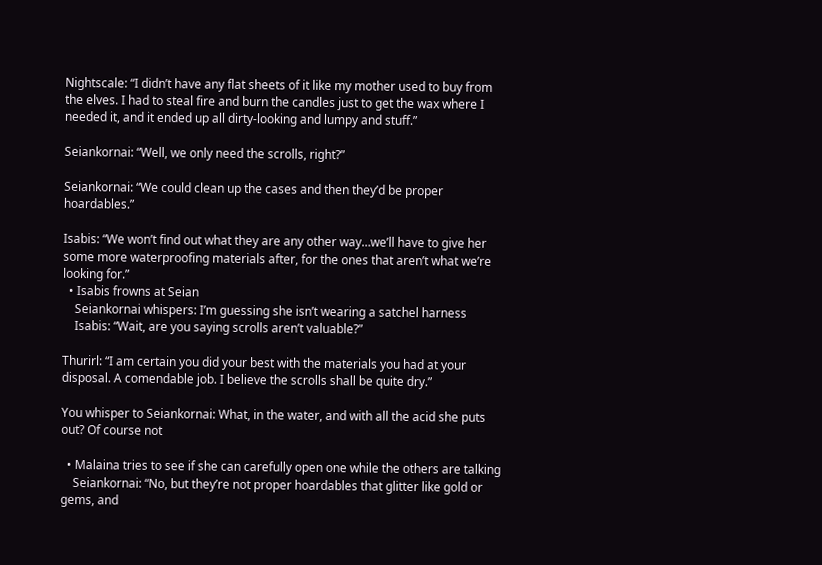Nightscale: “I didn’t have any flat sheets of it like my mother used to buy from the elves. I had to steal fire and burn the candles just to get the wax where I needed it, and it ended up all dirty-looking and lumpy and stuff.”

Seiankornai: “Well, we only need the scrolls, right?”

Seiankornai: “We could clean up the cases and then they’d be proper hoardables.”

Isabis: “We won’t find out what they are any other way…we’ll have to give her some more waterproofing materials after, for the ones that aren’t what we’re looking for.”
  • Isabis frowns at Seian
    Seiankornai whispers: I’m guessing she isn’t wearing a satchel harness
    Isabis: “Wait, are you saying scrolls aren’t valuable?”

Thurirl: “I am certain you did your best with the materials you had at your disposal. A comendable job. I believe the scrolls shall be quite dry.”

You whisper to Seiankornai: What, in the water, and with all the acid she puts out? Of course not

  • Malaina tries to see if she can carefully open one while the others are talking
    Seiankornai: “No, but they’re not proper hoardables that glitter like gold or gems, and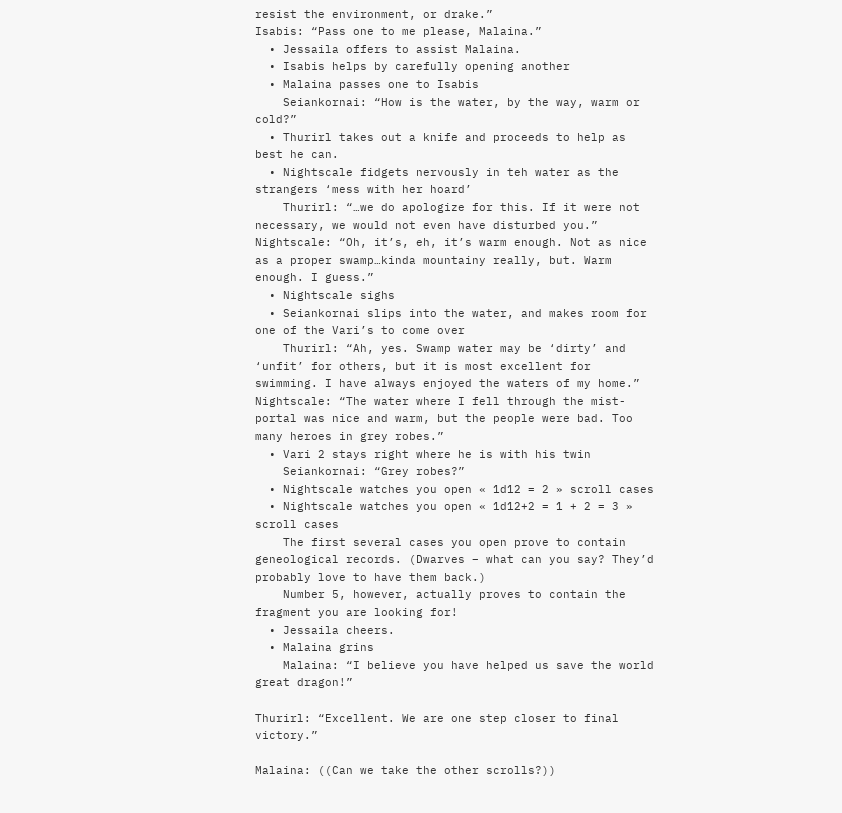resist the environment, or drake.”
Isabis: “Pass one to me please, Malaina.”
  • Jessaila offers to assist Malaina.
  • Isabis helps by carefully opening another
  • Malaina passes one to Isabis
    Seiankornai: “How is the water, by the way, warm or cold?”
  • Thurirl takes out a knife and proceeds to help as best he can.
  • Nightscale fidgets nervously in teh water as the strangers ‘mess with her hoard’
    Thurirl: “…we do apologize for this. If it were not necessary, we would not even have disturbed you.”
Nightscale: “Oh, it’s, eh, it’s warm enough. Not as nice as a proper swamp…kinda mountainy really, but. Warm enough. I guess.”
  • Nightscale sighs
  • Seiankornai slips into the water, and makes room for one of the Vari’s to come over
    Thurirl: “Ah, yes. Swamp water may be ‘dirty’ and ‘unfit’ for others, but it is most excellent for swimming. I have always enjoyed the waters of my home.”
Nightscale: “The water where I fell through the mist-portal was nice and warm, but the people were bad. Too many heroes in grey robes.”
  • Vari 2 stays right where he is with his twin
    Seiankornai: “Grey robes?”
  • Nightscale watches you open « 1d12 = 2 » scroll cases
  • Nightscale watches you open « 1d12+2 = 1 + 2 = 3 » scroll cases
    The first several cases you open prove to contain geneological records. (Dwarves – what can you say? They’d probably love to have them back.)
    Number 5, however, actually proves to contain the fragment you are looking for!
  • Jessaila cheers.
  • Malaina grins
    Malaina: “I believe you have helped us save the world great dragon!”

Thurirl: “Excellent. We are one step closer to final victory.”

Malaina: ((Can we take the other scrolls?))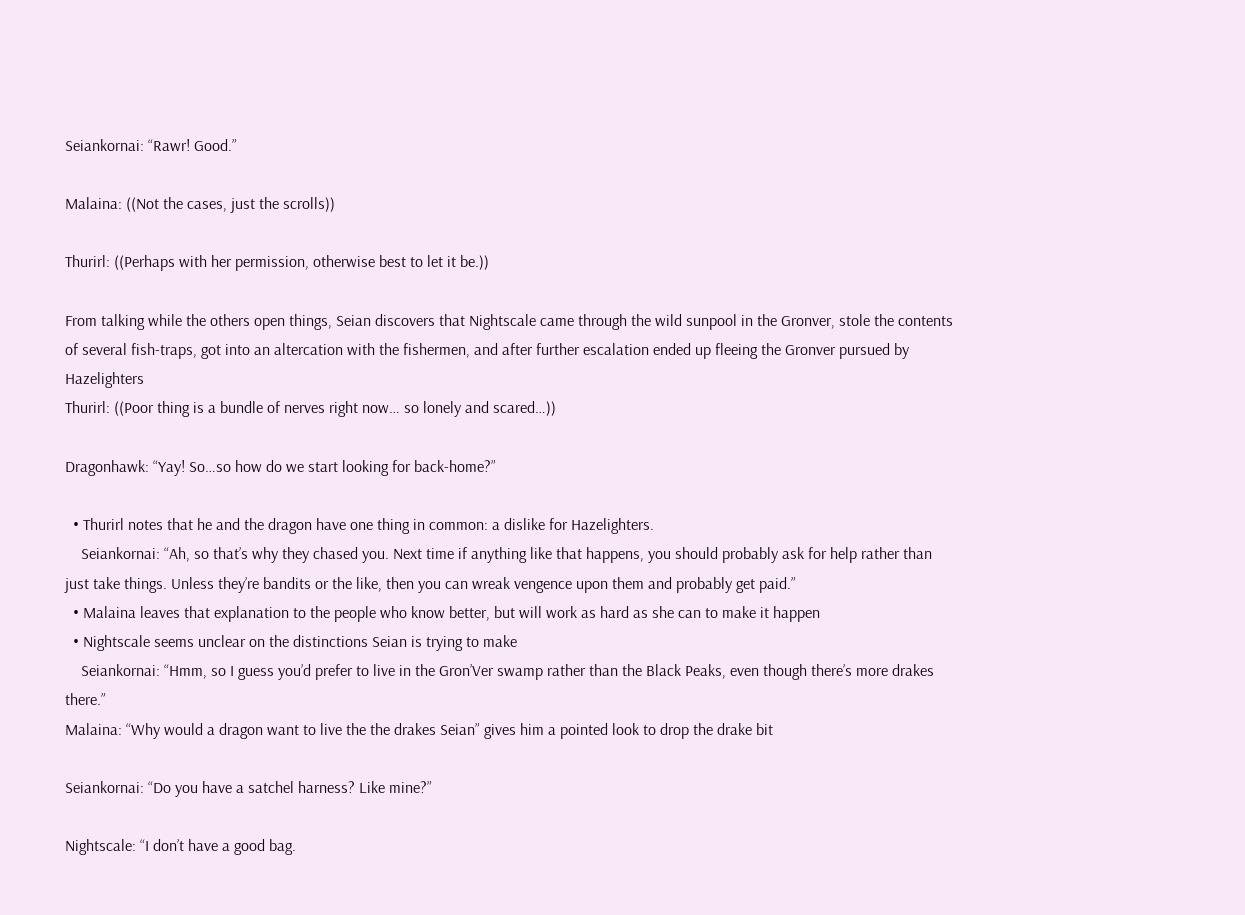Seiankornai: “Rawr! Good.”

Malaina: ((Not the cases, just the scrolls))

Thurirl: ((Perhaps with her permission, otherwise best to let it be.))

From talking while the others open things, Seian discovers that Nightscale came through the wild sunpool in the Gronver, stole the contents of several fish-traps, got into an altercation with the fishermen, and after further escalation ended up fleeing the Gronver pursued by Hazelighters
Thurirl: ((Poor thing is a bundle of nerves right now… so lonely and scared…))

Dragonhawk: “Yay! So…so how do we start looking for back-home?”

  • Thurirl notes that he and the dragon have one thing in common: a dislike for Hazelighters.
    Seiankornai: “Ah, so that’s why they chased you. Next time if anything like that happens, you should probably ask for help rather than just take things. Unless they’re bandits or the like, then you can wreak vengence upon them and probably get paid.”
  • Malaina leaves that explanation to the people who know better, but will work as hard as she can to make it happen
  • Nightscale seems unclear on the distinctions Seian is trying to make
    Seiankornai: “Hmm, so I guess you’d prefer to live in the Gron’Ver swamp rather than the Black Peaks, even though there’s more drakes there.”
Malaina: “Why would a dragon want to live the the drakes Seian” gives him a pointed look to drop the drake bit

Seiankornai: “Do you have a satchel harness? Like mine?”

Nightscale: “I don’t have a good bag.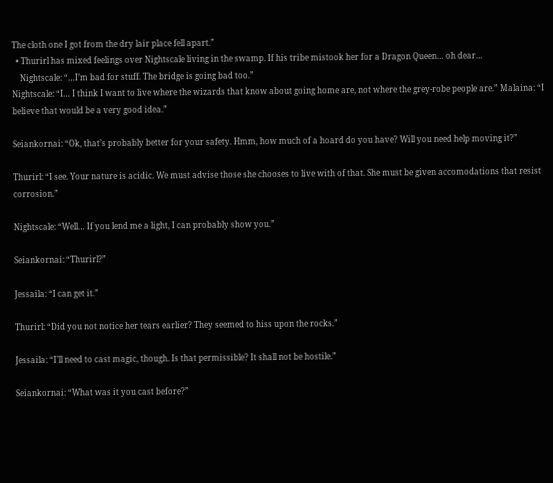The cloth one I got from the dry lair place fell apart.”
  • Thurirl has mixed feelings over Nightscale living in the swamp. If his tribe mistook her for a Dragon Queen… oh dear…
    Nightscale: “…I’m bad for stuff. The bridge is going bad too.”
Nightscale: “I… I think I want to live where the wizards that know about going home are, not where the grey-robe people are.” Malaina: “I believe that would be a very good idea.”

Seiankornai: “Ok, that’s probably better for your safety. Hmm, how much of a hoard do you have? Will you need help moving it?”

Thurirl: “I see. Your nature is acidic. We must advise those she chooses to live with of that. She must be given accomodations that resist corrosion.”

Nightscale: “Well… If you lend me a light, I can probably show you.”

Seiankornai: “Thurirl?”

Jessaila: “I can get it.”

Thurirl: “Did you not notice her tears earlier? They seemed to hiss upon the rocks.”

Jessaila: “I’ll need to cast magic, though. Is that permissible? It shall not be hostile.”

Seiankornai: “What was it you cast before?”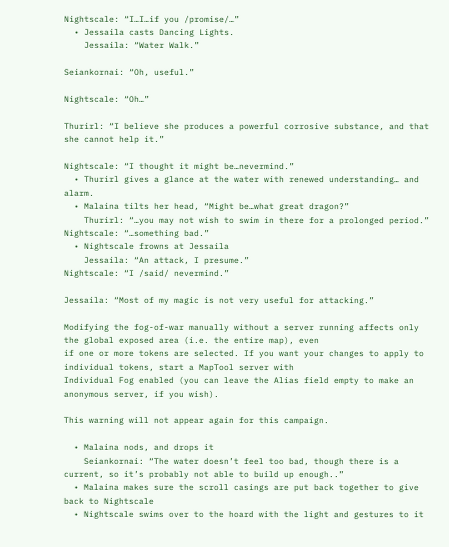Nightscale: “I…I…if you /promise/…”
  • Jessaila casts Dancing Lights.
    Jessaila: “Water Walk.”

Seiankornai: “Oh, useful.”

Nightscale: “Oh…”

Thurirl: “I believe she produces a powerful corrosive substance, and that she cannot help it.”

Nightscale: “I thought it might be…nevermind.”
  • Thurirl gives a glance at the water with renewed understanding… and alarm.
  • Malaina tilts her head, “Might be…what great dragon?”
    Thurirl: “…you may not wish to swim in there for a prolonged period.”
Nightscale: “…something bad.”
  • Nightscale frowns at Jessaila
    Jessaila: “An attack, I presume.”
Nightscale: “I /said/ nevermind.”

Jessaila: “Most of my magic is not very useful for attacking.”

Modifying the fog-of-war manually without a server running affects only the global exposed area (i.e. the entire map), even
if one or more tokens are selected. If you want your changes to apply to individual tokens, start a MapTool server with
Individual Fog enabled (you can leave the Alias field empty to make an anonymous server, if you wish).

This warning will not appear again for this campaign.

  • Malaina nods, and drops it
    Seiankornai: “The water doesn’t feel too bad, though there is a current, so it’s probably not able to build up enough..”
  • Malaina makes sure the scroll casings are put back together to give back to Nightscale
  • Nightscale swims over to the hoard with the light and gestures to it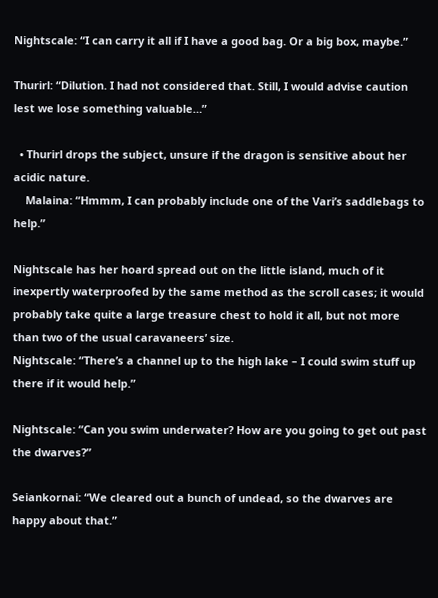Nightscale: “I can carry it all if I have a good bag. Or a big box, maybe.”

Thurirl: “Dilution. I had not considered that. Still, I would advise caution lest we lose something valuable…”

  • Thurirl drops the subject, unsure if the dragon is sensitive about her acidic nature.
    Malaina: “Hmmm, I can probably include one of the Vari’s saddlebags to help.”

Nightscale has her hoard spread out on the little island, much of it inexpertly waterproofed by the same method as the scroll cases; it would probably take quite a large treasure chest to hold it all, but not more than two of the usual caravaneers’ size.
Nightscale: “There’s a channel up to the high lake – I could swim stuff up there if it would help.”

Nightscale: “Can you swim underwater? How are you going to get out past the dwarves?”

Seiankornai: “We cleared out a bunch of undead, so the dwarves are happy about that.”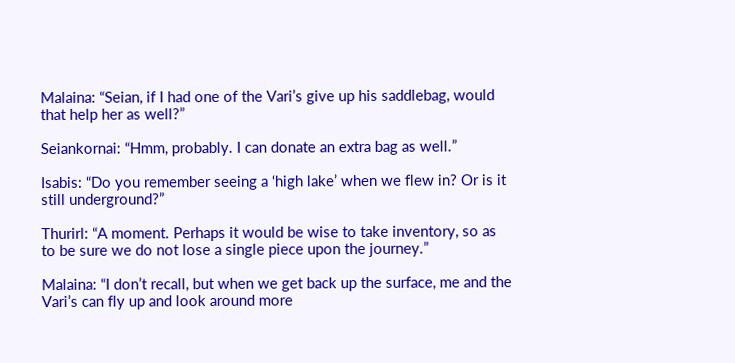Malaina: “Seian, if I had one of the Vari’s give up his saddlebag, would that help her as well?”

Seiankornai: “Hmm, probably. I can donate an extra bag as well.”

Isabis: “Do you remember seeing a ‘high lake’ when we flew in? Or is it still underground?”

Thurirl: “A moment. Perhaps it would be wise to take inventory, so as to be sure we do not lose a single piece upon the journey.”

Malaina: “I don’t recall, but when we get back up the surface, me and the Vari’s can fly up and look around more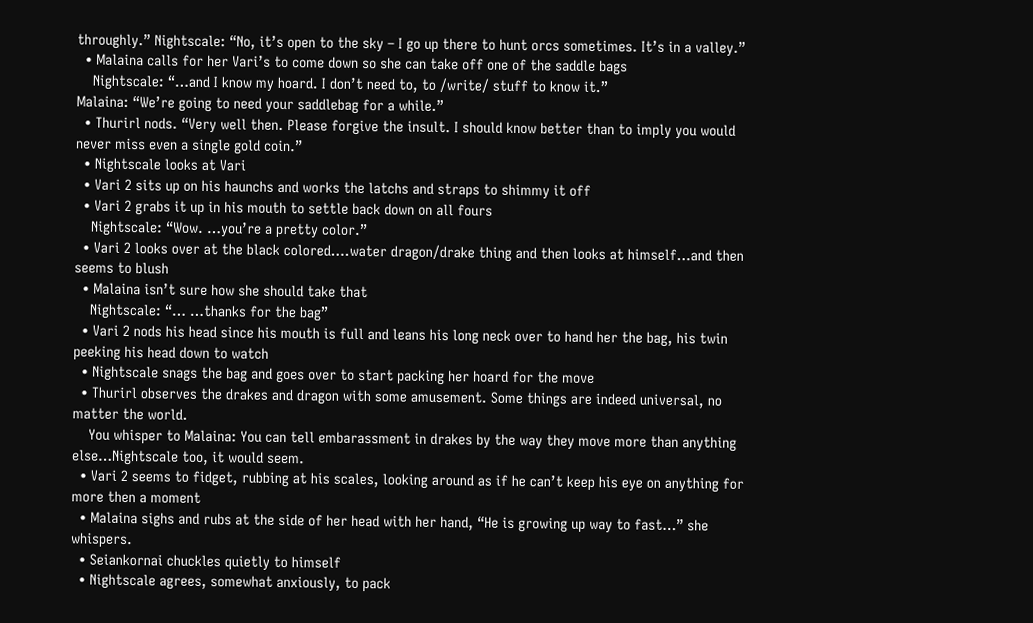throughly.” Nightscale: “No, it’s open to the sky – I go up there to hunt orcs sometimes. It’s in a valley.”
  • Malaina calls for her Vari’s to come down so she can take off one of the saddle bags
    Nightscale: “…and I know my hoard. I don’t need to, to /write/ stuff to know it.”
Malaina: “We’re going to need your saddlebag for a while.”
  • Thurirl nods. “Very well then. Please forgive the insult. I should know better than to imply you would never miss even a single gold coin.”
  • Nightscale looks at Vari
  • Vari 2 sits up on his haunchs and works the latchs and straps to shimmy it off
  • Vari 2 grabs it up in his mouth to settle back down on all fours
    Nightscale: “Wow. …you’re a pretty color.”
  • Vari 2 looks over at the black colored….water dragon/drake thing and then looks at himself…and then seems to blush
  • Malaina isn’t sure how she should take that
    Nightscale: “… …thanks for the bag”
  • Vari 2 nods his head since his mouth is full and leans his long neck over to hand her the bag, his twin peeking his head down to watch
  • Nightscale snags the bag and goes over to start packing her hoard for the move
  • Thurirl observes the drakes and dragon with some amusement. Some things are indeed universal, no matter the world.
    You whisper to Malaina: You can tell embarassment in drakes by the way they move more than anything else…Nightscale too, it would seem.
  • Vari 2 seems to fidget, rubbing at his scales, looking around as if he can’t keep his eye on anything for more then a moment
  • Malaina sighs and rubs at the side of her head with her hand, “He is growing up way to fast…” she whispers.
  • Seiankornai chuckles quietly to himself
  • Nightscale agrees, somewhat anxiously, to pack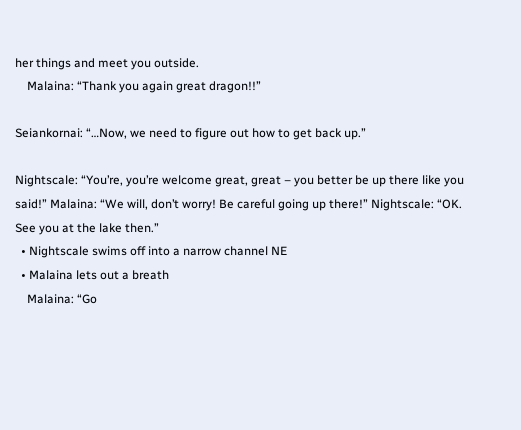her things and meet you outside.
    Malaina: “Thank you again great dragon!!”

Seiankornai: “…Now, we need to figure out how to get back up.”

Nightscale: “You’re, you’re welcome great, great – you better be up there like you said!” Malaina: “We will, don’t worry! Be careful going up there!” Nightscale: “OK. See you at the lake then.”
  • Nightscale swims off into a narrow channel NE
  • Malaina lets out a breath
    Malaina: “Go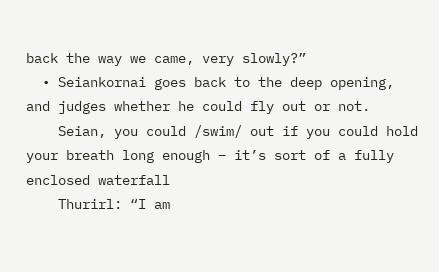back the way we came, very slowly?”
  • Seiankornai goes back to the deep opening, and judges whether he could fly out or not.
    Seian, you could /swim/ out if you could hold your breath long enough – it’s sort of a fully enclosed waterfall
    Thurirl: “I am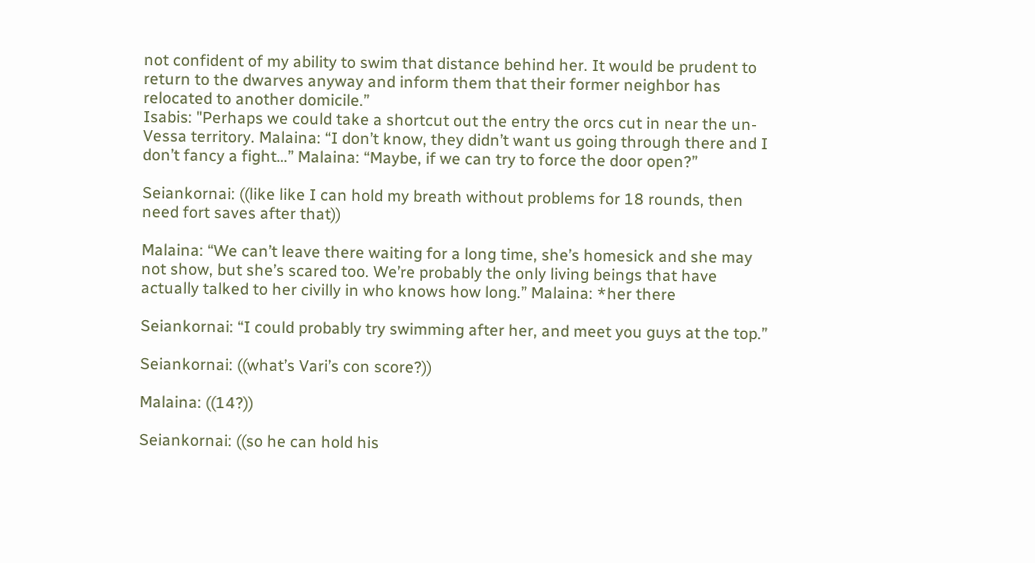not confident of my ability to swim that distance behind her. It would be prudent to return to the dwarves anyway and inform them that their former neighbor has relocated to another domicile.”
Isabis: "Perhaps we could take a shortcut out the entry the orcs cut in near the un-Vessa territory. Malaina: “I don’t know, they didn’t want us going through there and I don’t fancy a fight…” Malaina: “Maybe, if we can try to force the door open?”

Seiankornai: ((like like I can hold my breath without problems for 18 rounds, then need fort saves after that))

Malaina: “We can’t leave there waiting for a long time, she’s homesick and she may not show, but she’s scared too. We’re probably the only living beings that have actually talked to her civilly in who knows how long.” Malaina: *her there

Seiankornai: “I could probably try swimming after her, and meet you guys at the top.”

Seiankornai: ((what’s Vari’s con score?))

Malaina: ((14?))

Seiankornai: ((so he can hold his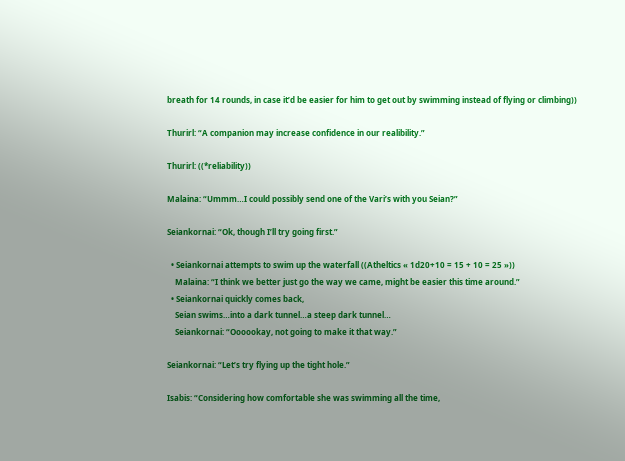breath for 14 rounds, in case it’d be easier for him to get out by swimming instead of flying or climbing))

Thurirl: “A companion may increase confidence in our realibility.”

Thurirl: ((*reliability))

Malaina: “Ummm…I could possibly send one of the Vari’s with you Seian?”

Seiankornai: “Ok, though I’ll try going first.”

  • Seiankornai attempts to swim up the waterfall ((Atheltics « 1d20+10 = 15 + 10 = 25 »))
    Malaina: “I think we better just go the way we came, might be easier this time around.”
  • Seiankornai quickly comes back,
    Seian swims…into a dark tunnel…a steep dark tunnel…
    Seiankornai: “Oooookay, not going to make it that way.”

Seiankornai: “Let’s try flying up the tight hole.”

Isabis: “Considering how comfortable she was swimming all the time,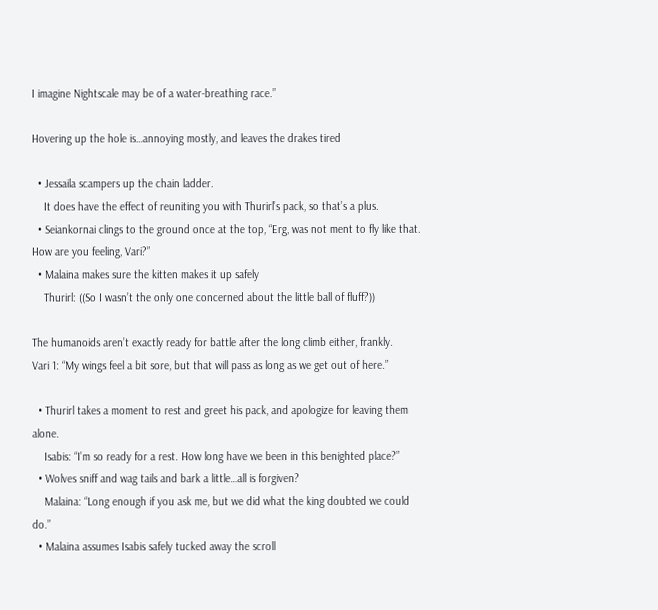I imagine Nightscale may be of a water-breathing race.”

Hovering up the hole is…annoying mostly, and leaves the drakes tired

  • Jessaila scampers up the chain ladder.
    It does have the effect of reuniting you with Thurirl’s pack, so that’s a plus.
  • Seiankornai clings to the ground once at the top, “Erg, was not ment to fly like that. How are you feeling, Vari?”
  • Malaina makes sure the kitten makes it up safely
    Thurirl: ((So I wasn’t the only one concerned about the little ball of fluff?))

The humanoids aren’t exactly ready for battle after the long climb either, frankly.
Vari 1: “My wings feel a bit sore, but that will pass as long as we get out of here.”

  • Thurirl takes a moment to rest and greet his pack, and apologize for leaving them alone.
    Isabis: “I’m so ready for a rest. How long have we been in this benighted place?”
  • Wolves sniff and wag tails and bark a little…all is forgiven?
    Malaina: “Long enough if you ask me, but we did what the king doubted we could do.”
  • Malaina assumes Isabis safely tucked away the scroll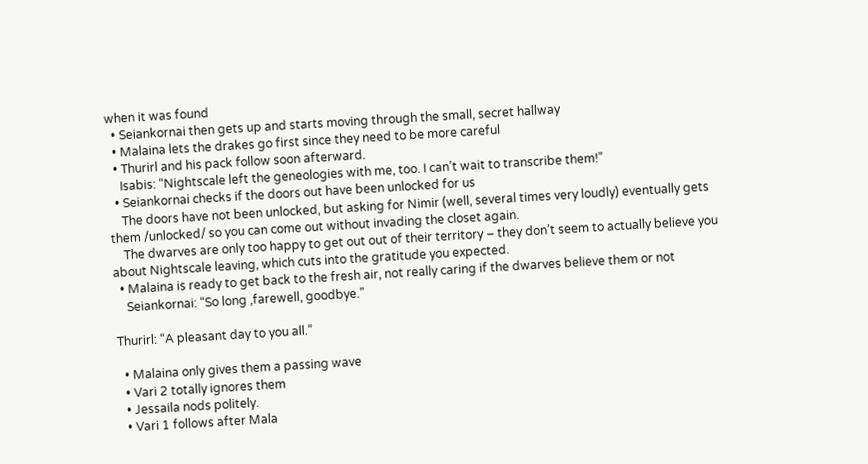when it was found
  • Seiankornai then gets up and starts moving through the small, secret hallway
  • Malaina lets the drakes go first since they need to be more careful
  • Thurirl and his pack follow soon afterward.
    Isabis: “Nightscale left the geneologies with me, too. I can’t wait to transcribe them!”
  • Seiankornai checks if the doors out have been unlocked for us
    The doors have not been unlocked, but asking for Nimir (well, several times very loudly) eventually gets them /unlocked/ so you can come out without invading the closet again.
    The dwarves are only too happy to get out out of their territory – they don’t seem to actually believe you about Nightscale leaving, which cuts into the gratitude you expected.
  • Malaina is ready to get back to the fresh air, not really caring if the dwarves believe them or not
    Seiankornai: “So long ,farewell, goodbye.”

Thurirl: “A pleasant day to you all.”

  • Malaina only gives them a passing wave
  • Vari 2 totally ignores them
  • Jessaila nods politely.
  • Vari 1 follows after Mala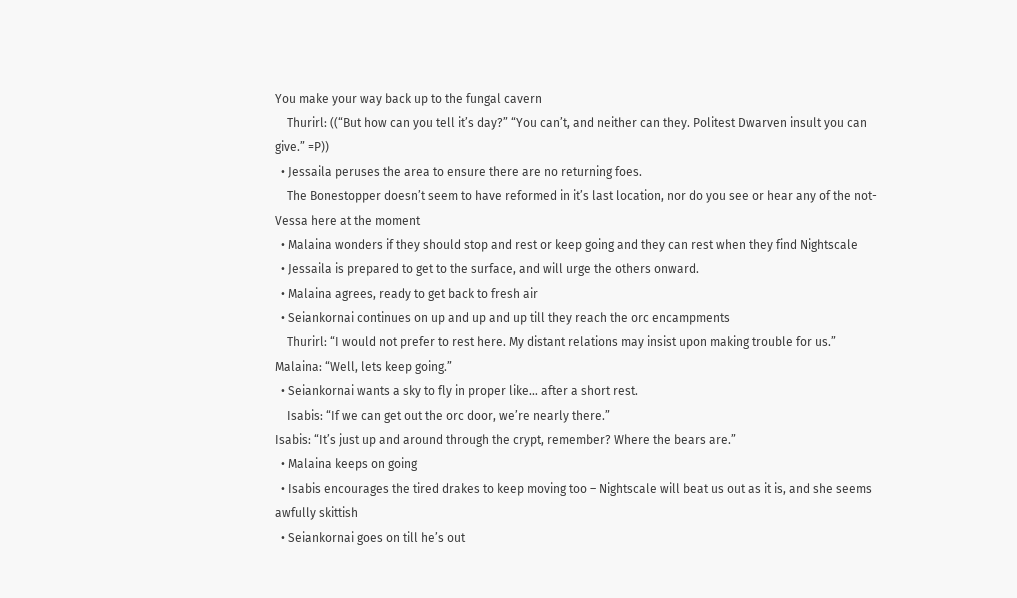You make your way back up to the fungal cavern
    Thurirl: ((“But how can you tell it’s day?” “You can’t, and neither can they. Politest Dwarven insult you can give.” =P))
  • Jessaila peruses the area to ensure there are no returning foes.
    The Bonestopper doesn’t seem to have reformed in it’s last location, nor do you see or hear any of the not-Vessa here at the moment
  • Malaina wonders if they should stop and rest or keep going and they can rest when they find Nightscale
  • Jessaila is prepared to get to the surface, and will urge the others onward.
  • Malaina agrees, ready to get back to fresh air
  • Seiankornai continues on up and up and up till they reach the orc encampments
    Thurirl: “I would not prefer to rest here. My distant relations may insist upon making trouble for us.”
Malaina: “Well, lets keep going.”
  • Seiankornai wants a sky to fly in proper like… after a short rest.
    Isabis: “If we can get out the orc door, we’re nearly there.”
Isabis: “It’s just up and around through the crypt, remember? Where the bears are.”
  • Malaina keeps on going
  • Isabis encourages the tired drakes to keep moving too – Nightscale will beat us out as it is, and she seems awfully skittish
  • Seiankornai goes on till he’s out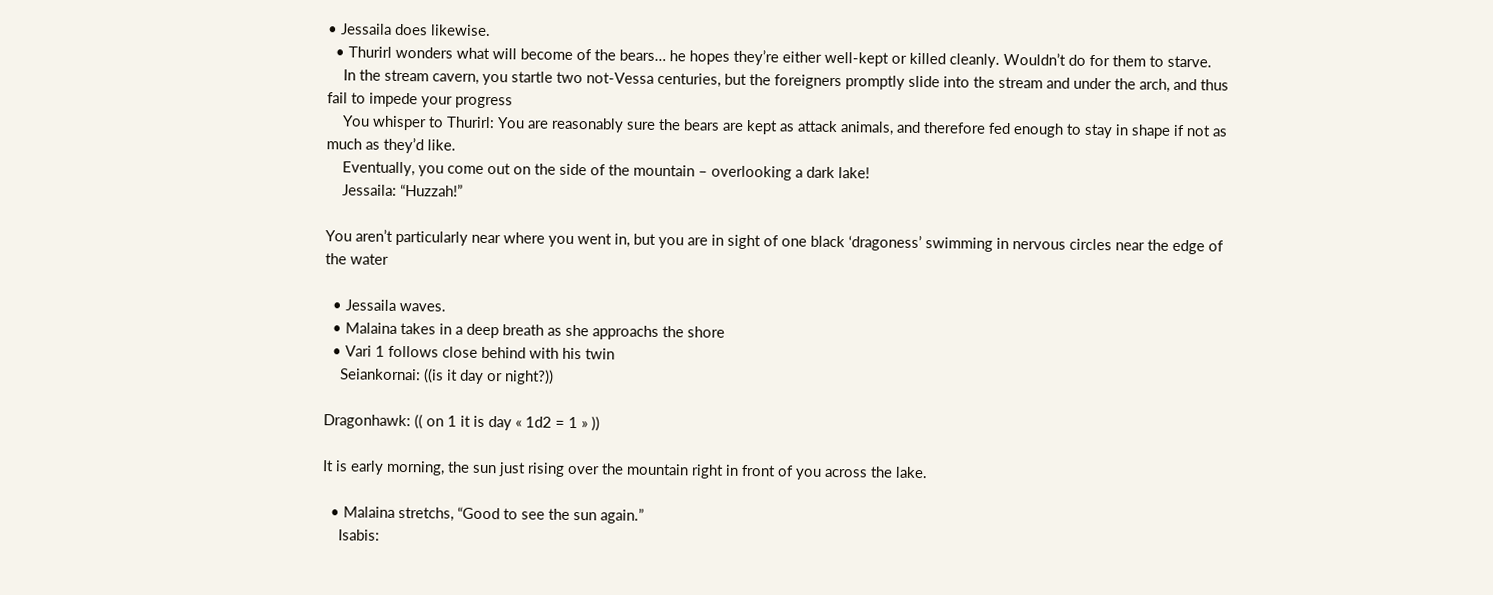• Jessaila does likewise.
  • Thurirl wonders what will become of the bears… he hopes they’re either well-kept or killed cleanly. Wouldn’t do for them to starve.
    In the stream cavern, you startle two not-Vessa centuries, but the foreigners promptly slide into the stream and under the arch, and thus fail to impede your progress
    You whisper to Thurirl: You are reasonably sure the bears are kept as attack animals, and therefore fed enough to stay in shape if not as much as they’d like.
    Eventually, you come out on the side of the mountain – overlooking a dark lake!
    Jessaila: “Huzzah!”

You aren’t particularly near where you went in, but you are in sight of one black ‘dragoness’ swimming in nervous circles near the edge of the water

  • Jessaila waves.
  • Malaina takes in a deep breath as she approachs the shore
  • Vari 1 follows close behind with his twin
    Seiankornai: ((is it day or night?))

Dragonhawk: (( on 1 it is day « 1d2 = 1 » ))

It is early morning, the sun just rising over the mountain right in front of you across the lake.

  • Malaina stretchs, “Good to see the sun again.”
    Isabis: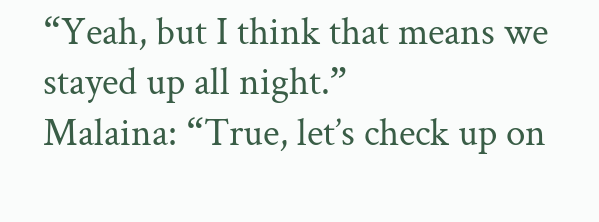“Yeah, but I think that means we stayed up all night.”
Malaina: “True, let’s check up on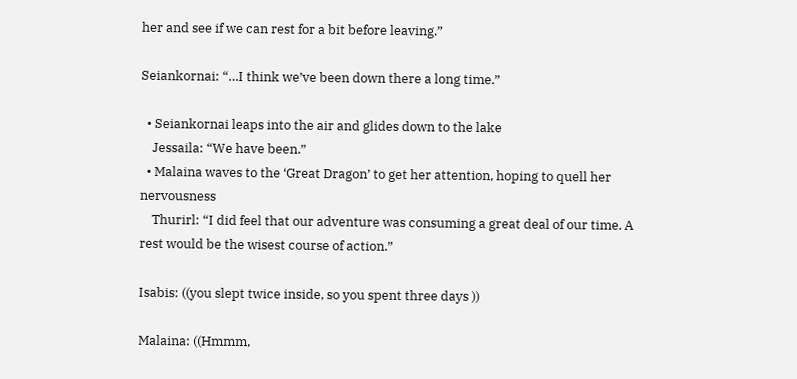her and see if we can rest for a bit before leaving.”

Seiankornai: “…I think we’ve been down there a long time.”

  • Seiankornai leaps into the air and glides down to the lake
    Jessaila: “We have been.”
  • Malaina waves to the ‘Great Dragon’ to get her attention, hoping to quell her nervousness
    Thurirl: “I did feel that our adventure was consuming a great deal of our time. A rest would be the wisest course of action.”

Isabis: ((you slept twice inside, so you spent three days ))

Malaina: ((Hmmm,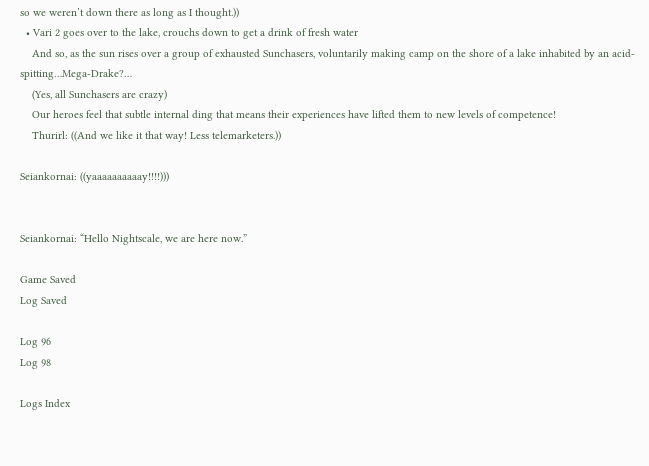so we weren’t down there as long as I thought.))
  • Vari 2 goes over to the lake, crouchs down to get a drink of fresh water
    And so, as the sun rises over a group of exhausted Sunchasers, voluntarily making camp on the shore of a lake inhabited by an acid-spitting…Mega-Drake?…
    (Yes, all Sunchasers are crazy)
    Our heroes feel that subtle internal ding that means their experiences have lifted them to new levels of competence!
    Thurirl: ((And we like it that way! Less telemarketers.))

Seiankornai: ((yaaaaaaaaaay!!!!)))


Seiankornai: “Hello Nightscale, we are here now.”

Game Saved
Log Saved

Log 96
Log 98

Logs Index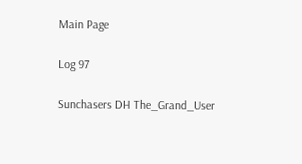Main Page

Log 97

Sunchasers DH The_Grand_User